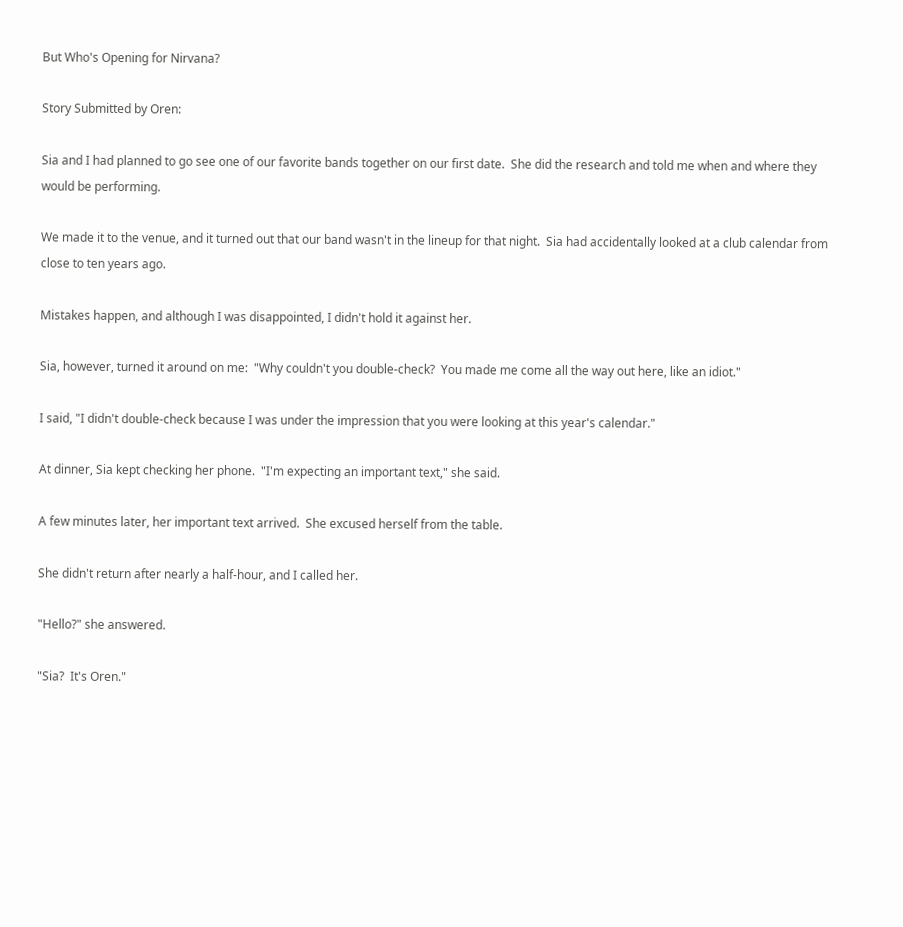But Who's Opening for Nirvana?

Story Submitted by Oren:

Sia and I had planned to go see one of our favorite bands together on our first date.  She did the research and told me when and where they would be performing.

We made it to the venue, and it turned out that our band wasn't in the lineup for that night.  Sia had accidentally looked at a club calendar from close to ten years ago.

Mistakes happen, and although I was disappointed, I didn't hold it against her.

Sia, however, turned it around on me:  "Why couldn't you double-check?  You made me come all the way out here, like an idiot."

I said, "I didn't double-check because I was under the impression that you were looking at this year's calendar."

At dinner, Sia kept checking her phone.  "I'm expecting an important text," she said.

A few minutes later, her important text arrived.  She excused herself from the table.

She didn't return after nearly a half-hour, and I called her.

"Hello?" she answered.

"Sia?  It's Oren."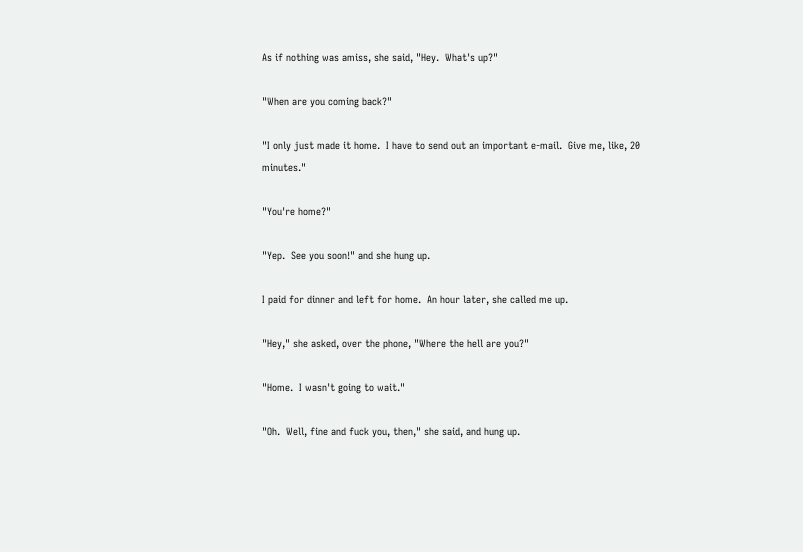As if nothing was amiss, she said, "Hey.  What's up?"

"When are you coming back?"

"I only just made it home.  I have to send out an important e-mail.  Give me, like, 20 minutes."

"You're home?"

"Yep.  See you soon!" and she hung up.

I paid for dinner and left for home.  An hour later, she called me up.

"Hey," she asked, over the phone, "Where the hell are you?"

"Home.  I wasn't going to wait."

"Oh.  Well, fine and fuck you, then," she said, and hung up.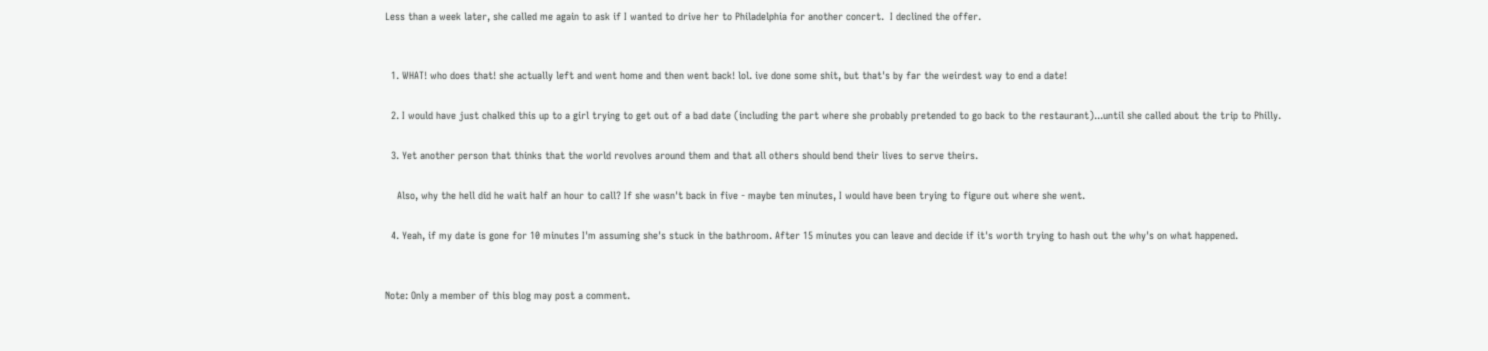Less than a week later, she called me again to ask if I wanted to drive her to Philadelphia for another concert.  I declined the offer.


  1. WHAT! who does that! she actually left and went home and then went back! lol. ive done some shit, but that's by far the weirdest way to end a date!

  2. I would have just chalked this up to a girl trying to get out of a bad date (including the part where she probably pretended to go back to the restaurant)...until she called about the trip to Philly.

  3. Yet another person that thinks that the world revolves around them and that all others should bend their lives to serve theirs.

    Also, why the hell did he wait half an hour to call? If she wasn't back in five - maybe ten minutes, I would have been trying to figure out where she went.

  4. Yeah, if my date is gone for 10 minutes I'm assuming she's stuck in the bathroom. After 15 minutes you can leave and decide if it's worth trying to hash out the why's on what happened.


Note: Only a member of this blog may post a comment.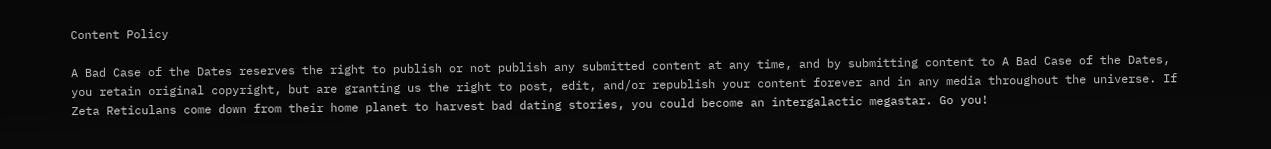Content Policy

A Bad Case of the Dates reserves the right to publish or not publish any submitted content at any time, and by submitting content to A Bad Case of the Dates, you retain original copyright, but are granting us the right to post, edit, and/or republish your content forever and in any media throughout the universe. If Zeta Reticulans come down from their home planet to harvest bad dating stories, you could become an intergalactic megastar. Go you!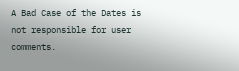A Bad Case of the Dates is not responsible for user comments.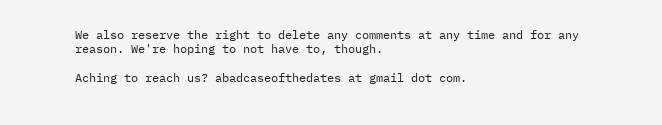We also reserve the right to delete any comments at any time and for any reason. We're hoping to not have to, though.

Aching to reach us? abadcaseofthedates at gmail dot com.